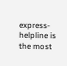express-helpline is the most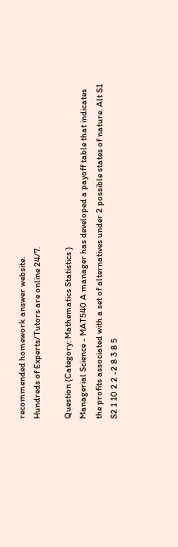recommended homework answer website.
Hundreds of Experts/Tutors are online 24/7.

Question (Category: Mathematics Statistics )
Managerial Science - MAT540 A manager has developed a payoff table that indicates the profits associated with a set of alternatives under 2 possible states of nature. Alt S1 S2 1 10 2 2 -2 8 3 8 5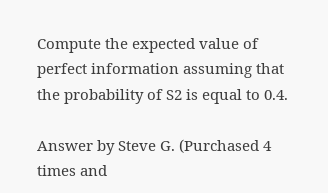Compute the expected value of perfect information assuming that the probability of S2 is equal to 0.4.

Answer by Steve G. (Purchased 4 times and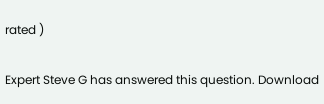rated )

Expert Steve G has answered this question. Download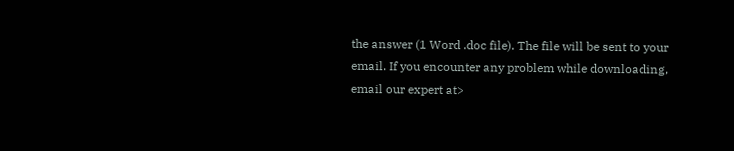the answer (1 Word .doc file). The file will be sent to your email. If you encounter any problem while downloading, email our expert at>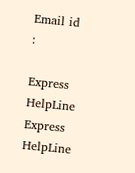Email id :

Express HelpLine
Express HelpLine